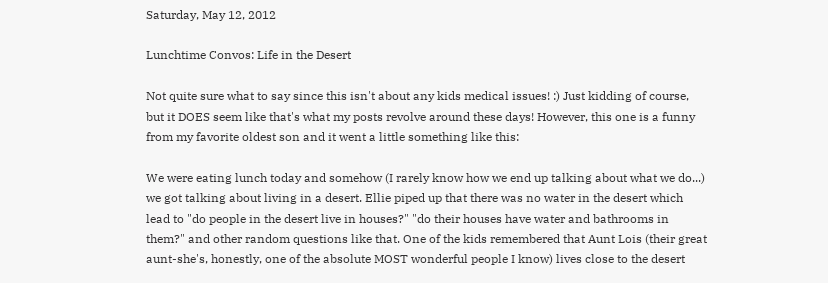Saturday, May 12, 2012

Lunchtime Convos: Life in the Desert

Not quite sure what to say since this isn't about any kids medical issues! :) Just kidding of course, but it DOES seem like that's what my posts revolve around these days! However, this one is a funny from my favorite oldest son and it went a little something like this:

We were eating lunch today and somehow (I rarely know how we end up talking about what we do...) we got talking about living in a desert. Ellie piped up that there was no water in the desert which lead to "do people in the desert live in houses?" "do their houses have water and bathrooms in them?" and other random questions like that. One of the kids remembered that Aunt Lois (their great aunt-she's, honestly, one of the absolute MOST wonderful people I know) lives close to the desert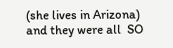(she lives in Arizona) and they were all  SO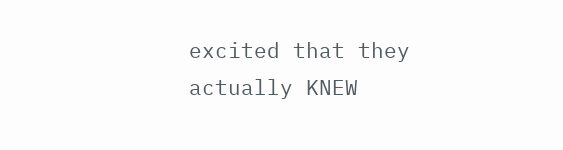excited that they actually KNEW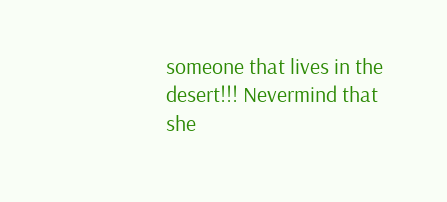someone that lives in the desert!!! Nevermind that she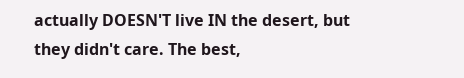actually DOESN'T live IN the desert, but they didn't care. The best,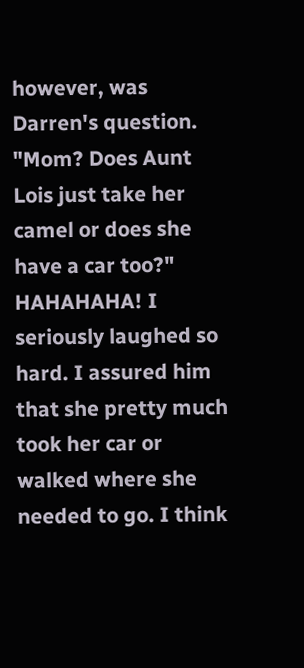however, was Darren's question. "Mom? Does Aunt Lois just take her camel or does she have a car too?" HAHAHAHA! I seriously laughed so hard. I assured him that she pretty much took her car or walked where she needed to go. I think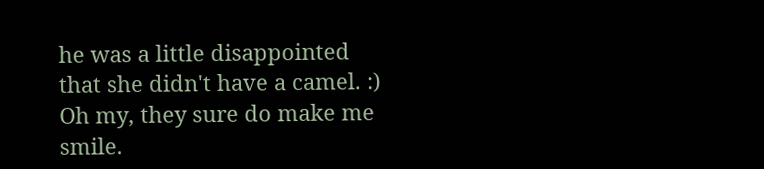he was a little disappointed that she didn't have a camel. :) Oh my, they sure do make me smile.